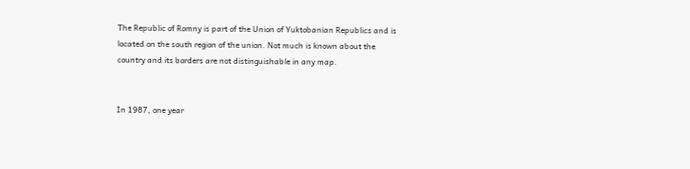The Republic of Romny is part of the Union of Yuktobanian Republics and is located on the south region of the union. Not much is known about the country and its borders are not distinguishable in any map.


In 1987, one year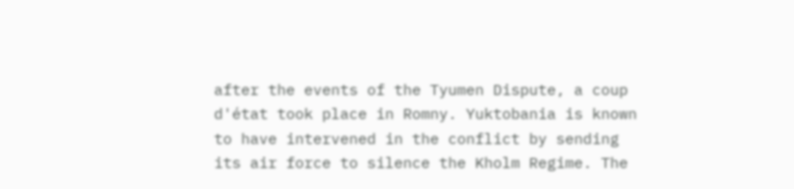after the events of the Tyumen Dispute, a coup d'état took place in Romny. Yuktobania is known to have intervened in the conflict by sending its air force to silence the Kholm Regime. The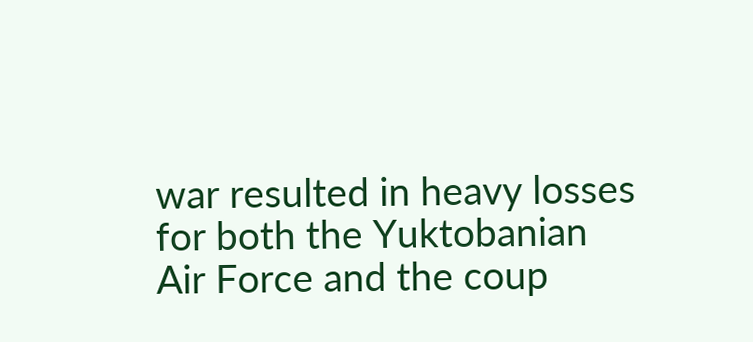war resulted in heavy losses for both the Yuktobanian Air Force and the coup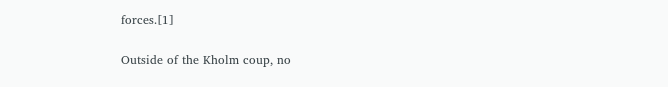forces.[1]

Outside of the Kholm coup, no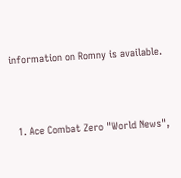information on Romny is available.



  1. Ace Combat Zero "World News",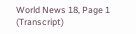World News 18, Page 1 (Transcript)